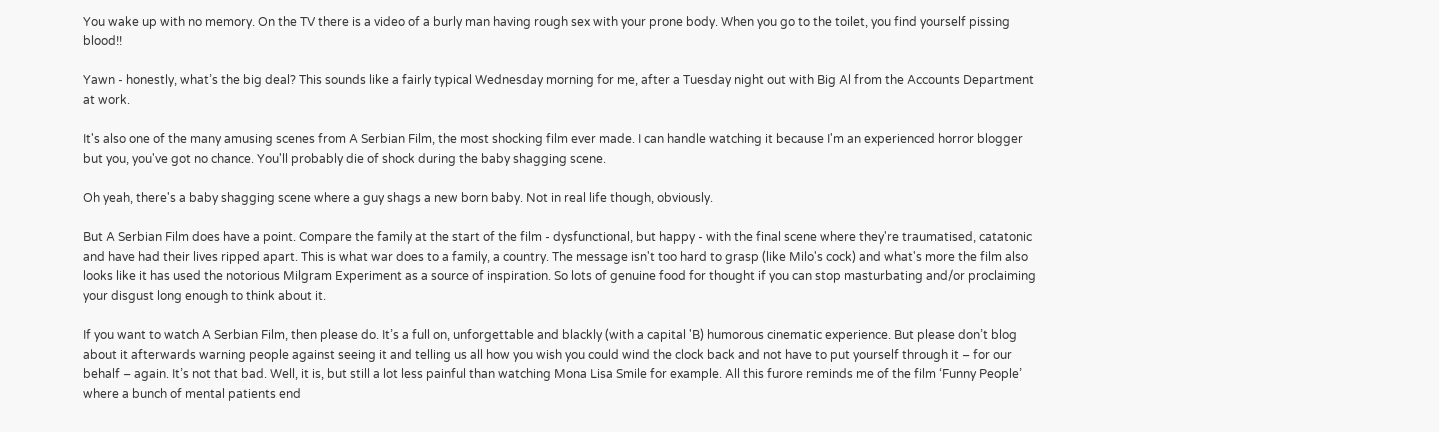You wake up with no memory. On the TV there is a video of a burly man having rough sex with your prone body. When you go to the toilet, you find yourself pissing blood!!

Yawn - honestly, what’s the big deal? This sounds like a fairly typical Wednesday morning for me, after a Tuesday night out with Big Al from the Accounts Department at work.

It's also one of the many amusing scenes from A Serbian Film, the most shocking film ever made. I can handle watching it because I'm an experienced horror blogger but you, you've got no chance. You'll probably die of shock during the baby shagging scene.

Oh yeah, there's a baby shagging scene where a guy shags a new born baby. Not in real life though, obviously.

But A Serbian Film does have a point. Compare the family at the start of the film - dysfunctional, but happy - with the final scene where they're traumatised, catatonic and have had their lives ripped apart. This is what war does to a family, a country. The message isn't too hard to grasp (like Milo's cock) and what's more the film also looks like it has used the notorious Milgram Experiment as a source of inspiration. So lots of genuine food for thought if you can stop masturbating and/or proclaiming your disgust long enough to think about it.

If you want to watch A Serbian Film, then please do. It’s a full on, unforgettable and blackly (with a capital 'B) humorous cinematic experience. But please don’t blog about it afterwards warning people against seeing it and telling us all how you wish you could wind the clock back and not have to put yourself through it – for our behalf – again. It’s not that bad. Well, it is, but still a lot less painful than watching Mona Lisa Smile for example. All this furore reminds me of the film ‘Funny People’ where a bunch of mental patients end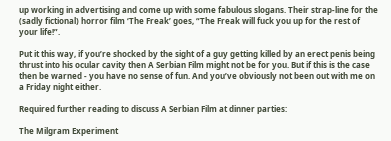up working in advertising and come up with some fabulous slogans. Their strap-line for the (sadly fictional) horror film ‘The Freak’ goes, “The Freak will fuck you up for the rest of your life!”.

Put it this way, if you’re shocked by the sight of a guy getting killed by an erect penis being thrust into his ocular cavity then A Serbian Film might not be for you. But if this is the case then be warned - you have no sense of fun. And you’ve obviously not been out with me on a Friday night either.

Required further reading to discuss A Serbian Film at dinner parties:

The Milgram Experiment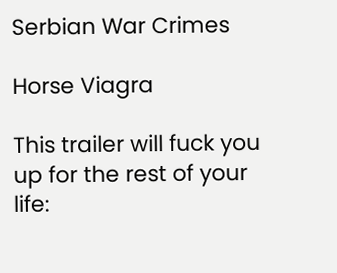Serbian War Crimes

Horse Viagra

This trailer will fuck you up for the rest of your life: